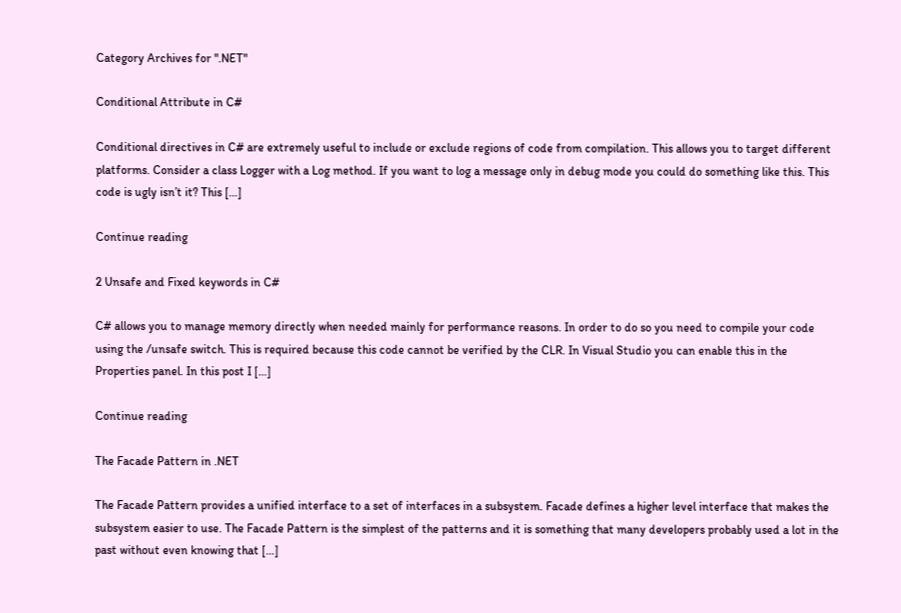Category Archives for ".NET"

Conditional Attribute in C#

Conditional directives in C# are extremely useful to include or exclude regions of code from compilation. This allows you to target different platforms. Consider a class Logger with a Log method. If you want to log a message only in debug mode you could do something like this. This code is ugly isn’t it? This […]

Continue reading

2 Unsafe and Fixed keywords in C#

C# allows you to manage memory directly when needed mainly for performance reasons. In order to do so you need to compile your code using the /unsafe switch. This is required because this code cannot be verified by the CLR. In Visual Studio you can enable this in the Properties panel. In this post I […]

Continue reading

The Facade Pattern in .NET

The Facade Pattern provides a unified interface to a set of interfaces in a subsystem. Facade defines a higher level interface that makes the subsystem easier to use. The Facade Pattern is the simplest of the patterns and it is something that many developers probably used a lot in the past without even knowing that […]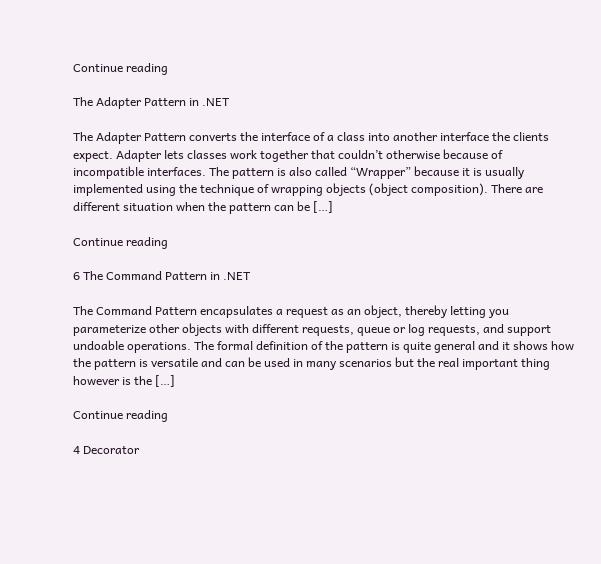Continue reading

The Adapter Pattern in .NET

The Adapter Pattern converts the interface of a class into another interface the clients expect. Adapter lets classes work together that couldn’t otherwise because of incompatible interfaces. The pattern is also called “Wrapper” because it is usually implemented using the technique of wrapping objects (object composition). There are different situation when the pattern can be […]

Continue reading

6 The Command Pattern in .NET

The Command Pattern encapsulates a request as an object, thereby letting you parameterize other objects with different requests, queue or log requests, and support undoable operations. The formal definition of the pattern is quite general and it shows how the pattern is versatile and can be used in many scenarios but the real important thing however is the […]

Continue reading

4 Decorator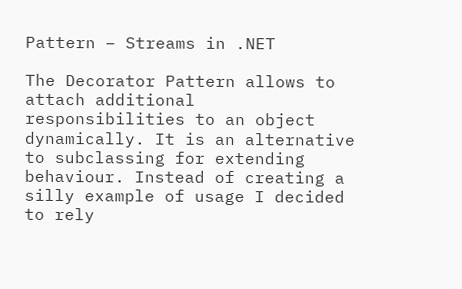Pattern – Streams in .NET

The Decorator Pattern allows to attach additional responsibilities to an object dynamically. It is an alternative to subclassing for extending behaviour. Instead of creating a silly example of usage I decided to rely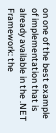on one of the best example of implementation that is already available in the .NET Framework: the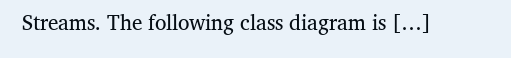Streams. The following class diagram is […]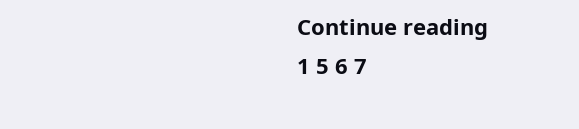Continue reading
1 5 6 7